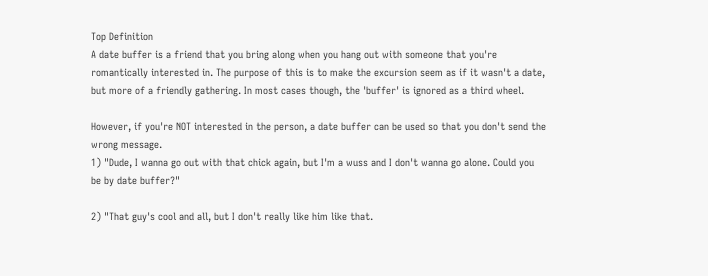Top Definition
A date buffer is a friend that you bring along when you hang out with someone that you're romantically interested in. The purpose of this is to make the excursion seem as if it wasn't a date, but more of a friendly gathering. In most cases though, the 'buffer' is ignored as a third wheel.

However, if you're NOT interested in the person, a date buffer can be used so that you don't send the wrong message.
1) "Dude, I wanna go out with that chick again, but I'm a wuss and I don't wanna go alone. Could you be by date buffer?"

2) "That guy's cool and all, but I don't really like him like that.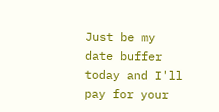Just be my date buffer today and I'll pay for your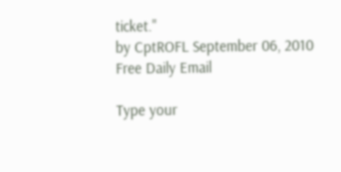ticket."
by CptROFL September 06, 2010
Free Daily Email

Type your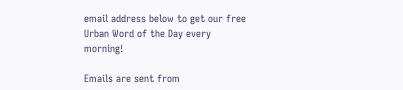email address below to get our free Urban Word of the Day every morning!

Emails are sent from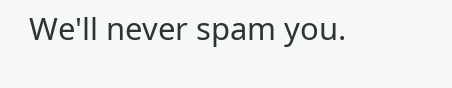We'll never spam you.